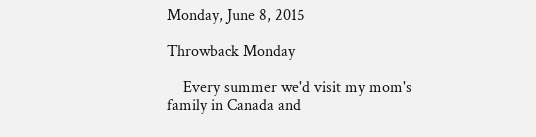Monday, June 8, 2015

Throwback Monday

    Every summer we'd visit my mom's family in Canada and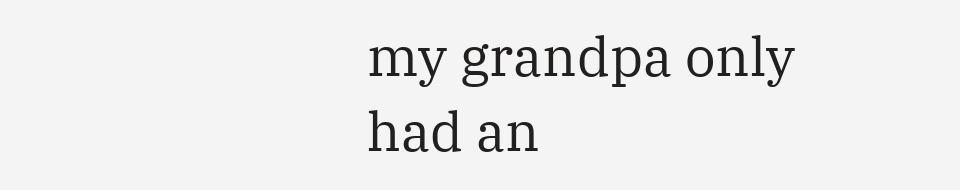my grandpa only had an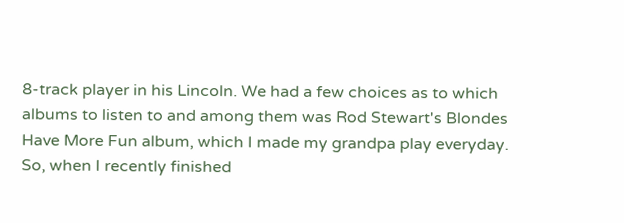8-track player in his Lincoln. We had a few choices as to which albums to listen to and among them was Rod Stewart's Blondes Have More Fun album, which I made my grandpa play everyday.
So, when I recently finished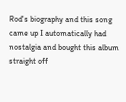Rod's biography and this song came up I automatically had nostalgia and bought this album straight off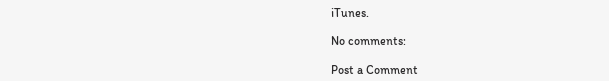iTunes.

No comments:

Post a Comment